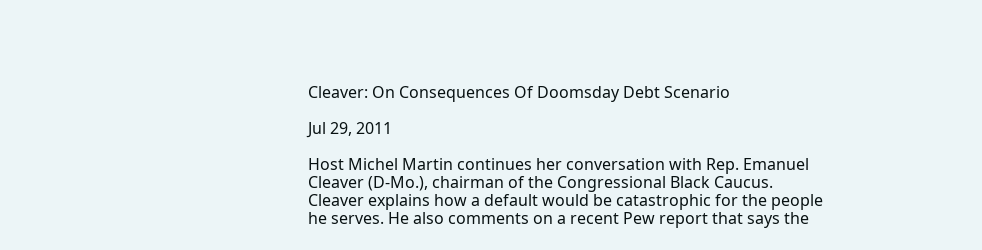Cleaver: On Consequences Of Doomsday Debt Scenario

Jul 29, 2011

Host Michel Martin continues her conversation with Rep. Emanuel Cleaver (D-Mo.), chairman of the Congressional Black Caucus. Cleaver explains how a default would be catastrophic for the people he serves. He also comments on a recent Pew report that says the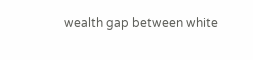wealth gap between white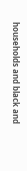households and black and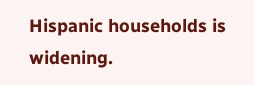Hispanic households is widening.